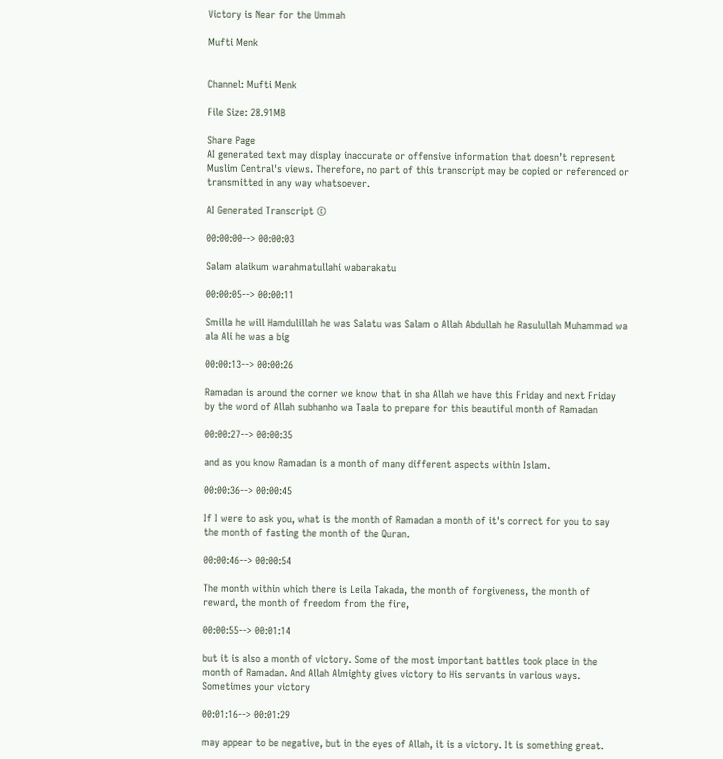Victory is Near for the Ummah

Mufti Menk


Channel: Mufti Menk

File Size: 28.91MB

Share Page
AI generated text may display inaccurate or offensive information that doesn’t represent Muslim Central's views. Therefore, no part of this transcript may be copied or referenced or transmitted in any way whatsoever.

AI Generated Transcript ©

00:00:00--> 00:00:03

Salam alaikum warahmatullahi wabarakatu

00:00:05--> 00:00:11

Smilla he will Hamdulillah he was Salatu was Salam o Allah Abdullah he Rasulullah Muhammad wa ala Ali he was a big

00:00:13--> 00:00:26

Ramadan is around the corner we know that in sha Allah we have this Friday and next Friday by the word of Allah subhanho wa Taala to prepare for this beautiful month of Ramadan

00:00:27--> 00:00:35

and as you know Ramadan is a month of many different aspects within Islam.

00:00:36--> 00:00:45

If I were to ask you, what is the month of Ramadan a month of it's correct for you to say the month of fasting the month of the Quran.

00:00:46--> 00:00:54

The month within which there is Leila Takada, the month of forgiveness, the month of reward, the month of freedom from the fire,

00:00:55--> 00:01:14

but it is also a month of victory. Some of the most important battles took place in the month of Ramadan. And Allah Almighty gives victory to His servants in various ways. Sometimes your victory

00:01:16--> 00:01:29

may appear to be negative, but in the eyes of Allah, it is a victory. It is something great.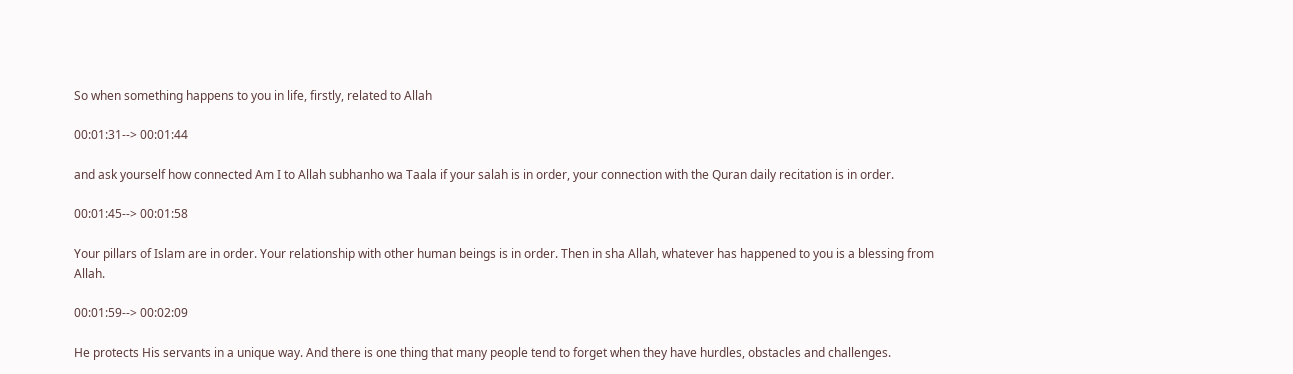So when something happens to you in life, firstly, related to Allah

00:01:31--> 00:01:44

and ask yourself how connected Am I to Allah subhanho wa Taala if your salah is in order, your connection with the Quran daily recitation is in order.

00:01:45--> 00:01:58

Your pillars of Islam are in order. Your relationship with other human beings is in order. Then in sha Allah, whatever has happened to you is a blessing from Allah.

00:01:59--> 00:02:09

He protects His servants in a unique way. And there is one thing that many people tend to forget when they have hurdles, obstacles and challenges.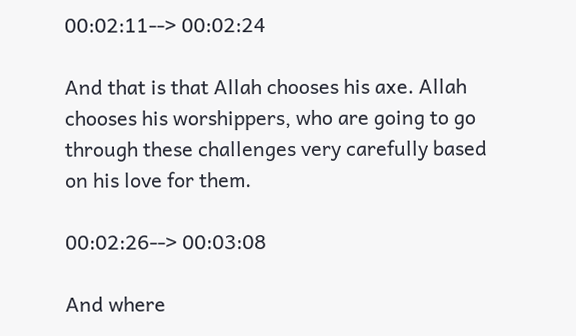00:02:11--> 00:02:24

And that is that Allah chooses his axe. Allah chooses his worshippers, who are going to go through these challenges very carefully based on his love for them.

00:02:26--> 00:03:08

And where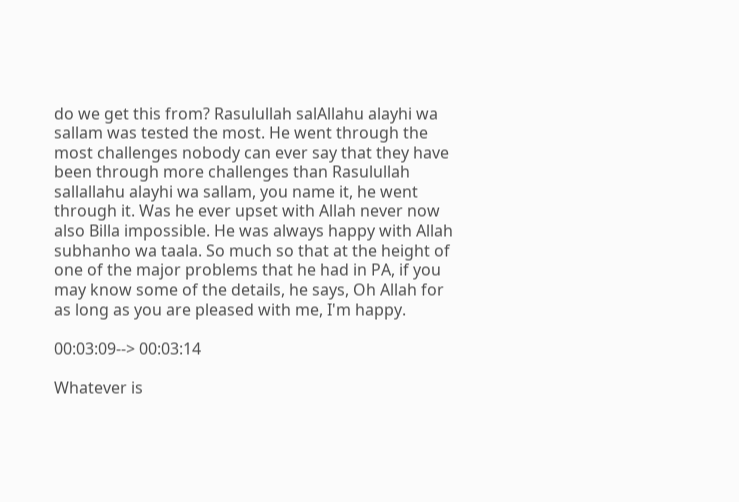do we get this from? Rasulullah salAllahu alayhi wa sallam was tested the most. He went through the most challenges nobody can ever say that they have been through more challenges than Rasulullah sallallahu alayhi wa sallam, you name it, he went through it. Was he ever upset with Allah never now also Billa impossible. He was always happy with Allah subhanho wa taala. So much so that at the height of one of the major problems that he had in PA, if you may know some of the details, he says, Oh Allah for as long as you are pleased with me, I'm happy.

00:03:09--> 00:03:14

Whatever is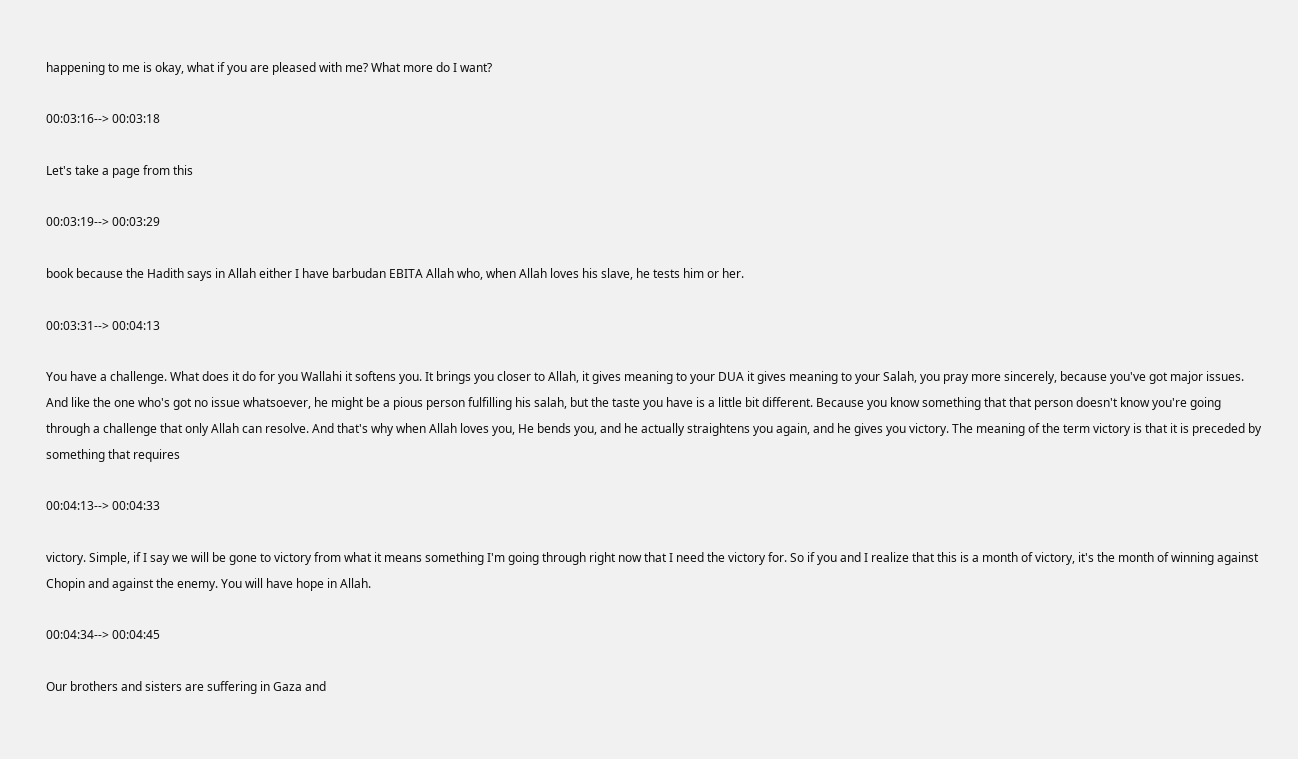happening to me is okay, what if you are pleased with me? What more do I want?

00:03:16--> 00:03:18

Let's take a page from this

00:03:19--> 00:03:29

book because the Hadith says in Allah either I have barbudan EBITA Allah who, when Allah loves his slave, he tests him or her.

00:03:31--> 00:04:13

You have a challenge. What does it do for you Wallahi it softens you. It brings you closer to Allah, it gives meaning to your DUA it gives meaning to your Salah, you pray more sincerely, because you've got major issues. And like the one who's got no issue whatsoever, he might be a pious person fulfilling his salah, but the taste you have is a little bit different. Because you know something that that person doesn't know you're going through a challenge that only Allah can resolve. And that's why when Allah loves you, He bends you, and he actually straightens you again, and he gives you victory. The meaning of the term victory is that it is preceded by something that requires

00:04:13--> 00:04:33

victory. Simple, if I say we will be gone to victory from what it means something I'm going through right now that I need the victory for. So if you and I realize that this is a month of victory, it's the month of winning against Chopin and against the enemy. You will have hope in Allah.

00:04:34--> 00:04:45

Our brothers and sisters are suffering in Gaza and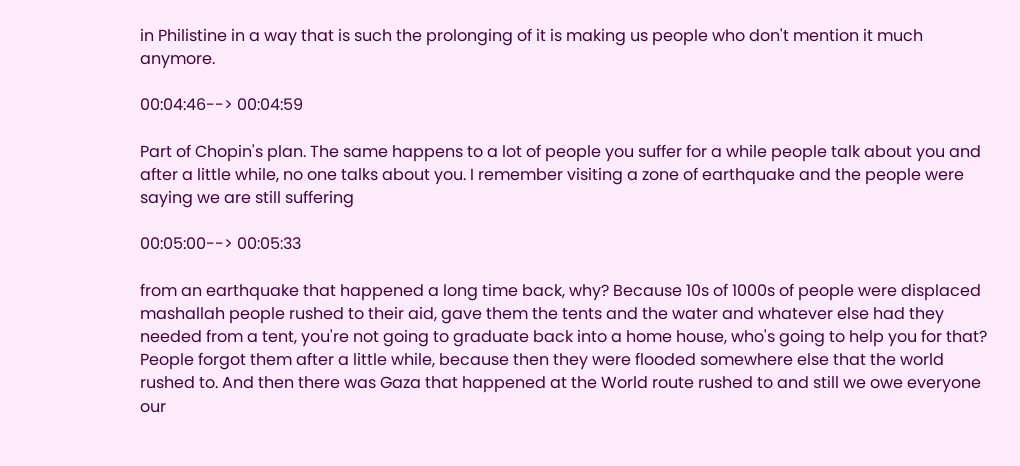in Philistine in a way that is such the prolonging of it is making us people who don't mention it much anymore.

00:04:46--> 00:04:59

Part of Chopin's plan. The same happens to a lot of people you suffer for a while people talk about you and after a little while, no one talks about you. I remember visiting a zone of earthquake and the people were saying we are still suffering

00:05:00--> 00:05:33

from an earthquake that happened a long time back, why? Because 10s of 1000s of people were displaced mashallah people rushed to their aid, gave them the tents and the water and whatever else had they needed from a tent, you're not going to graduate back into a home house, who's going to help you for that? People forgot them after a little while, because then they were flooded somewhere else that the world rushed to. And then there was Gaza that happened at the World route rushed to and still we owe everyone our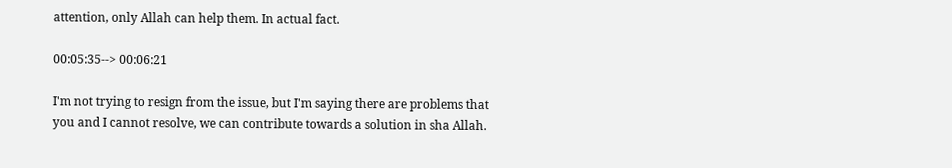attention, only Allah can help them. In actual fact.

00:05:35--> 00:06:21

I'm not trying to resign from the issue, but I'm saying there are problems that you and I cannot resolve, we can contribute towards a solution in sha Allah.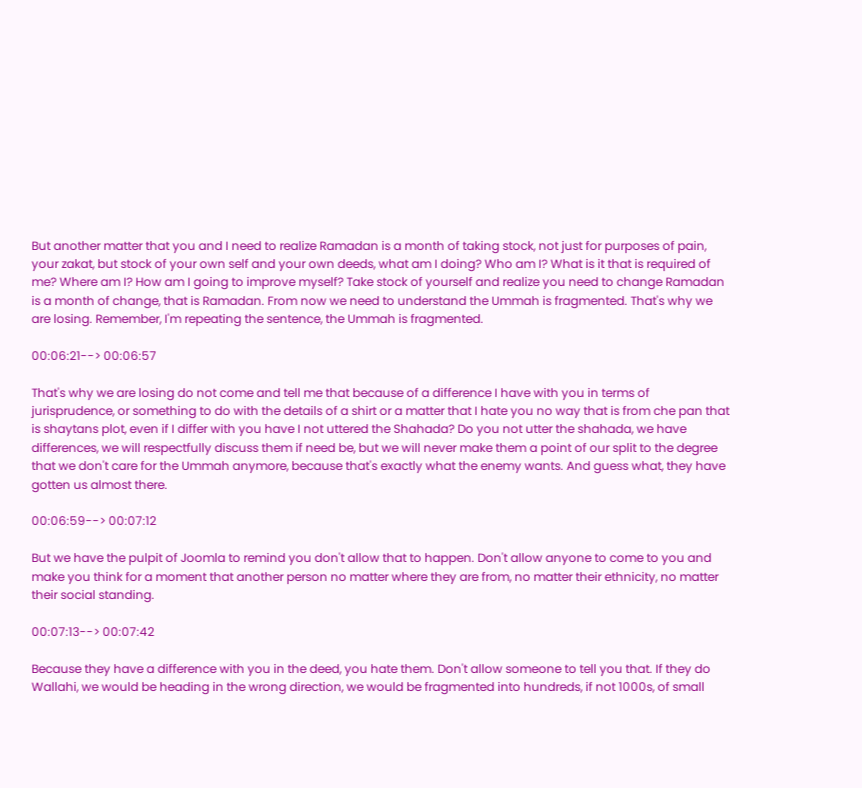But another matter that you and I need to realize Ramadan is a month of taking stock, not just for purposes of pain, your zakat, but stock of your own self and your own deeds, what am I doing? Who am I? What is it that is required of me? Where am I? How am I going to improve myself? Take stock of yourself and realize you need to change Ramadan is a month of change, that is Ramadan. From now we need to understand the Ummah is fragmented. That's why we are losing. Remember, I'm repeating the sentence, the Ummah is fragmented.

00:06:21--> 00:06:57

That's why we are losing do not come and tell me that because of a difference I have with you in terms of jurisprudence, or something to do with the details of a shirt or a matter that I hate you no way that is from che pan that is shaytans plot, even if I differ with you have I not uttered the Shahada? Do you not utter the shahada, we have differences, we will respectfully discuss them if need be, but we will never make them a point of our split to the degree that we don't care for the Ummah anymore, because that's exactly what the enemy wants. And guess what, they have gotten us almost there.

00:06:59--> 00:07:12

But we have the pulpit of Joomla to remind you don't allow that to happen. Don't allow anyone to come to you and make you think for a moment that another person no matter where they are from, no matter their ethnicity, no matter their social standing.

00:07:13--> 00:07:42

Because they have a difference with you in the deed, you hate them. Don't allow someone to tell you that. If they do Wallahi, we would be heading in the wrong direction, we would be fragmented into hundreds, if not 1000s, of small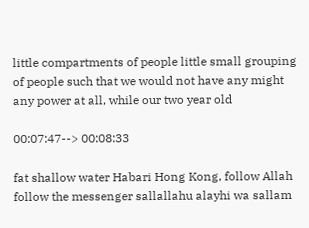little compartments of people little small grouping of people such that we would not have any might any power at all, while our two year old

00:07:47--> 00:08:33

fat shallow water Habari Hong Kong, follow Allah follow the messenger sallallahu alayhi wa sallam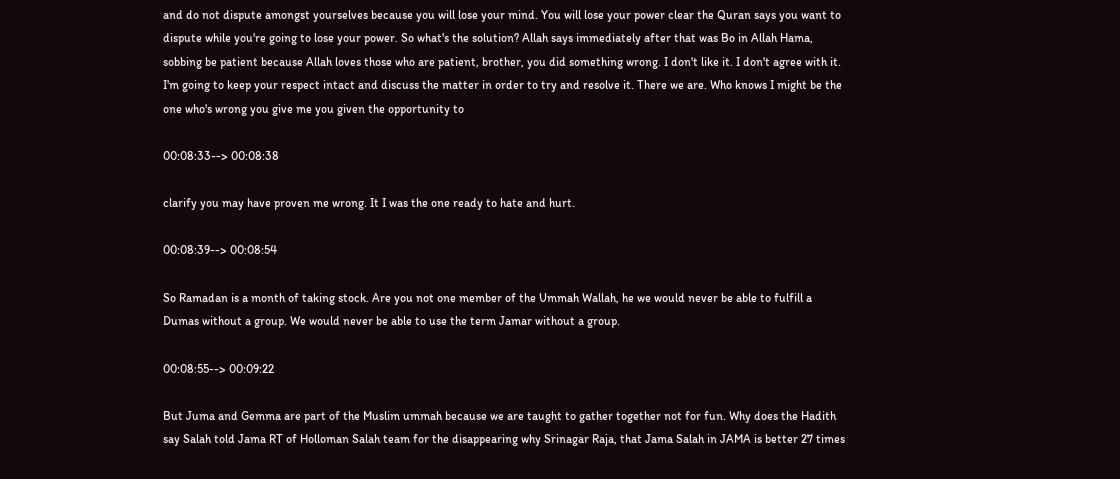and do not dispute amongst yourselves because you will lose your mind. You will lose your power clear the Quran says you want to dispute while you're going to lose your power. So what's the solution? Allah says immediately after that was Bo in Allah Hama, sobbing be patient because Allah loves those who are patient, brother, you did something wrong. I don't like it. I don't agree with it. I'm going to keep your respect intact and discuss the matter in order to try and resolve it. There we are. Who knows I might be the one who's wrong you give me you given the opportunity to

00:08:33--> 00:08:38

clarify you may have proven me wrong. It I was the one ready to hate and hurt.

00:08:39--> 00:08:54

So Ramadan is a month of taking stock. Are you not one member of the Ummah Wallah, he we would never be able to fulfill a Dumas without a group. We would never be able to use the term Jamar without a group.

00:08:55--> 00:09:22

But Juma and Gemma are part of the Muslim ummah because we are taught to gather together not for fun. Why does the Hadith say Salah told Jama RT of Holloman Salah team for the disappearing why Srinagar Raja, that Jama Salah in JAMA is better 27 times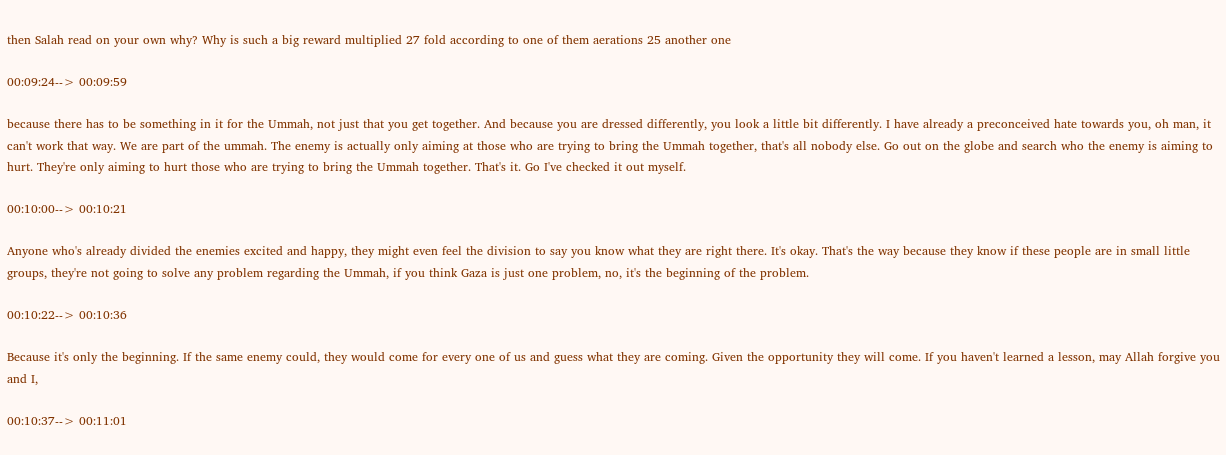then Salah read on your own why? Why is such a big reward multiplied 27 fold according to one of them aerations 25 another one

00:09:24--> 00:09:59

because there has to be something in it for the Ummah, not just that you get together. And because you are dressed differently, you look a little bit differently. I have already a preconceived hate towards you, oh man, it can't work that way. We are part of the ummah. The enemy is actually only aiming at those who are trying to bring the Ummah together, that's all nobody else. Go out on the globe and search who the enemy is aiming to hurt. They're only aiming to hurt those who are trying to bring the Ummah together. That's it. Go I've checked it out myself.

00:10:00--> 00:10:21

Anyone who's already divided the enemies excited and happy, they might even feel the division to say you know what they are right there. It's okay. That's the way because they know if these people are in small little groups, they're not going to solve any problem regarding the Ummah, if you think Gaza is just one problem, no, it's the beginning of the problem.

00:10:22--> 00:10:36

Because it's only the beginning. If the same enemy could, they would come for every one of us and guess what they are coming. Given the opportunity they will come. If you haven't learned a lesson, may Allah forgive you and I,

00:10:37--> 00:11:01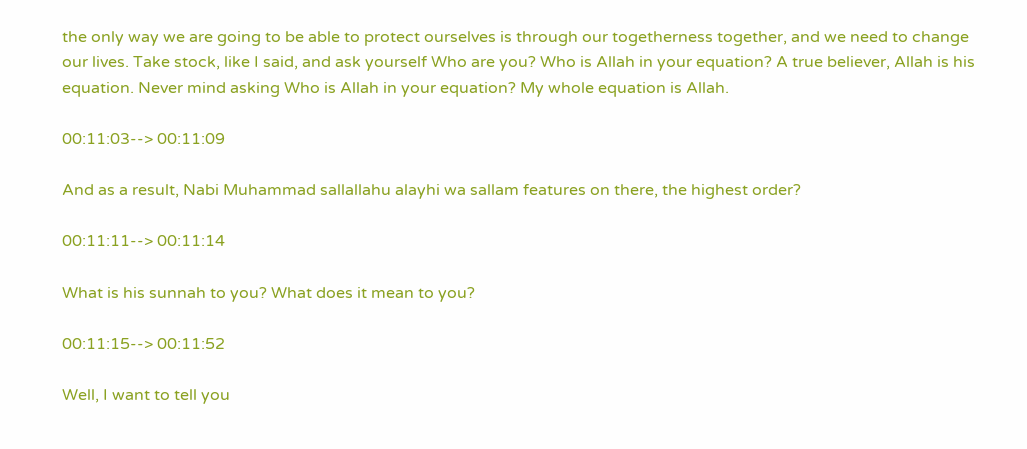the only way we are going to be able to protect ourselves is through our togetherness together, and we need to change our lives. Take stock, like I said, and ask yourself Who are you? Who is Allah in your equation? A true believer, Allah is his equation. Never mind asking Who is Allah in your equation? My whole equation is Allah.

00:11:03--> 00:11:09

And as a result, Nabi Muhammad sallallahu alayhi wa sallam features on there, the highest order?

00:11:11--> 00:11:14

What is his sunnah to you? What does it mean to you?

00:11:15--> 00:11:52

Well, I want to tell you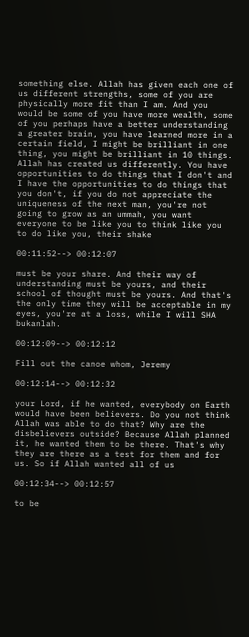something else. Allah has given each one of us different strengths, some of you are physically more fit than I am. And you would be some of you have more wealth, some of you perhaps have a better understanding a greater brain, you have learned more in a certain field, I might be brilliant in one thing, you might be brilliant in 10 things. Allah has created us differently. You have opportunities to do things that I don't and I have the opportunities to do things that you don't, if you do not appreciate the uniqueness of the next man, you're not going to grow as an ummah, you want everyone to be like you to think like you to do like you, their shake

00:11:52--> 00:12:07

must be your share. And their way of understanding must be yours, and their school of thought must be yours. And that's the only time they will be acceptable in my eyes, you're at a loss, while I will SHA bukanlah.

00:12:09--> 00:12:12

Fill out the canoe whom, Jeremy

00:12:14--> 00:12:32

your Lord, if he wanted, everybody on Earth would have been believers. Do you not think Allah was able to do that? Why are the disbelievers outside? Because Allah planned it, he wanted them to be there. That's why they are there as a test for them and for us. So if Allah wanted all of us

00:12:34--> 00:12:57

to be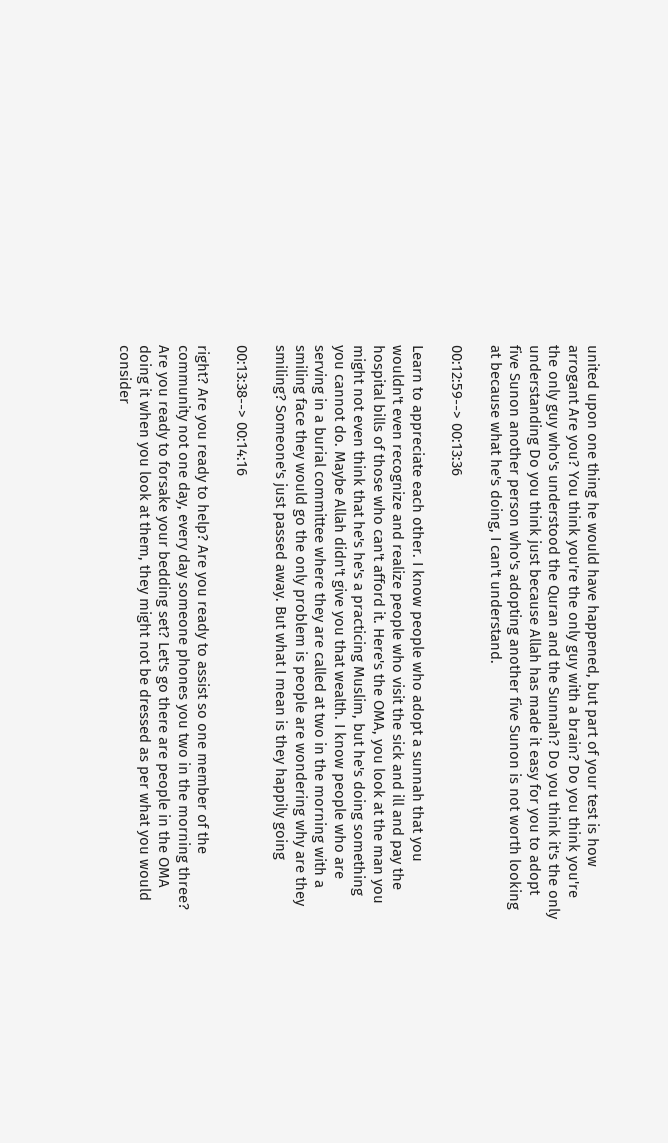united upon one thing he would have happened, but part of your test is how arrogant Are you? You think you're the only guy with a brain? Do you think you're the only guy who's understood the Quran and the Sunnah? Do you think it's the only understanding Do you think just because Allah has made it easy for you to adopt five Sunon another person who's adopting another five Sunon is not worth looking at because what he's doing, I can't understand.

00:12:59--> 00:13:36

Learn to appreciate each other. I know people who adopt a sunnah that you wouldn't even recognize and realize people who visit the sick and ill and pay the hospital bills of those who can't afford it. Here's the OMA, you look at the man you might not even think that he's he's a practicing Muslim, but he's doing something you cannot do. Maybe Allah didn't give you that wealth. I know people who are serving in a burial committee where they are called at two in the morning with a smiling face they would go the only problem is people are wondering why are they smiling? Someone's just passed away. But what I mean is they happily going

00:13:38--> 00:14:16

right? Are you ready to help? Are you ready to assist so one member of the community not one day, every day someone phones you two in the morning three? Are you ready to forsake your bedding set? Let's go there are people in the OMA doing it when you look at them, they might not be dressed as per what you would consider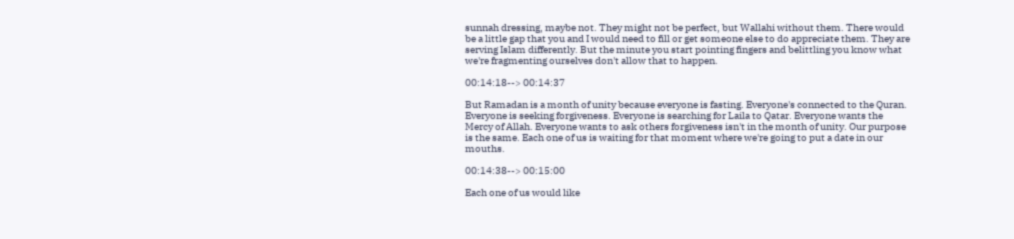sunnah dressing, maybe not. They might not be perfect, but Wallahi without them. There would be a little gap that you and I would need to fill or get someone else to do appreciate them. They are serving Islam differently. But the minute you start pointing fingers and belittling you know what we're fragmenting ourselves don't allow that to happen.

00:14:18--> 00:14:37

But Ramadan is a month of unity because everyone is fasting. Everyone's connected to the Quran. Everyone is seeking forgiveness. Everyone is searching for Laila to Qatar. Everyone wants the Mercy of Allah. Everyone wants to ask others forgiveness isn't in the month of unity. Our purpose is the same. Each one of us is waiting for that moment where we're going to put a date in our mouths.

00:14:38--> 00:15:00

Each one of us would like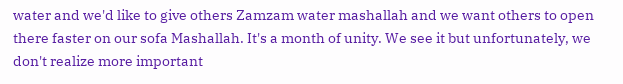water and we'd like to give others Zamzam water mashallah and we want others to open there faster on our sofa Mashallah. It's a month of unity. We see it but unfortunately, we don't realize more important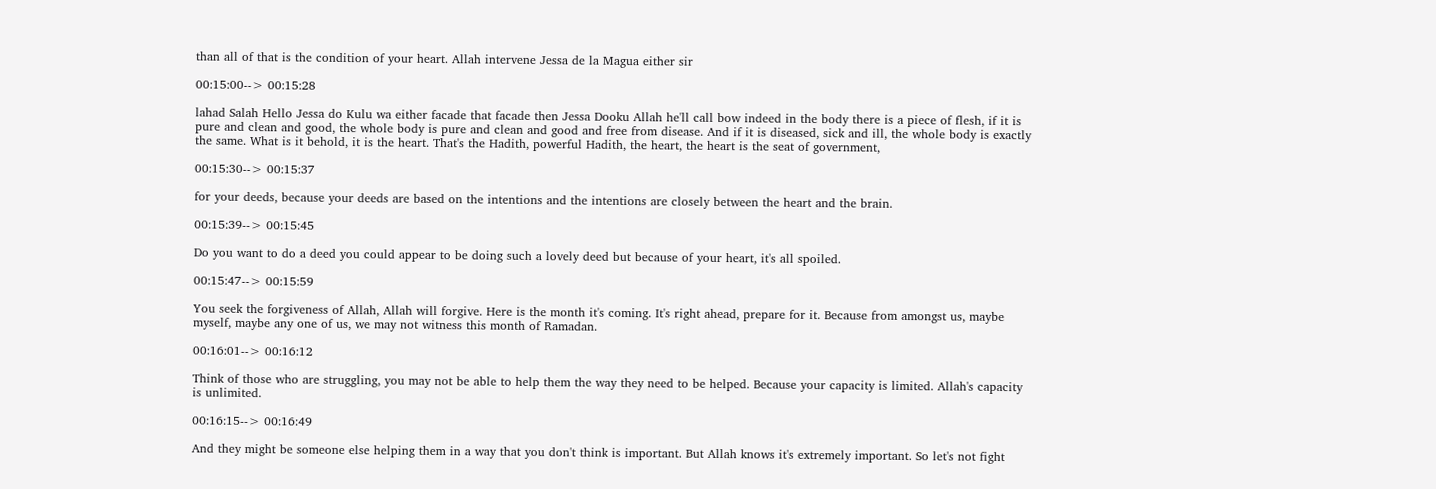than all of that is the condition of your heart. Allah intervene Jessa de la Magua either sir

00:15:00--> 00:15:28

lahad Salah Hello Jessa do Kulu wa either facade that facade then Jessa Dooku Allah he'll call bow indeed in the body there is a piece of flesh, if it is pure and clean and good, the whole body is pure and clean and good and free from disease. And if it is diseased, sick and ill, the whole body is exactly the same. What is it behold, it is the heart. That's the Hadith, powerful Hadith, the heart, the heart is the seat of government,

00:15:30--> 00:15:37

for your deeds, because your deeds are based on the intentions and the intentions are closely between the heart and the brain.

00:15:39--> 00:15:45

Do you want to do a deed you could appear to be doing such a lovely deed but because of your heart, it's all spoiled.

00:15:47--> 00:15:59

You seek the forgiveness of Allah, Allah will forgive. Here is the month it's coming. It's right ahead, prepare for it. Because from amongst us, maybe myself, maybe any one of us, we may not witness this month of Ramadan.

00:16:01--> 00:16:12

Think of those who are struggling, you may not be able to help them the way they need to be helped. Because your capacity is limited. Allah's capacity is unlimited.

00:16:15--> 00:16:49

And they might be someone else helping them in a way that you don't think is important. But Allah knows it's extremely important. So let's not fight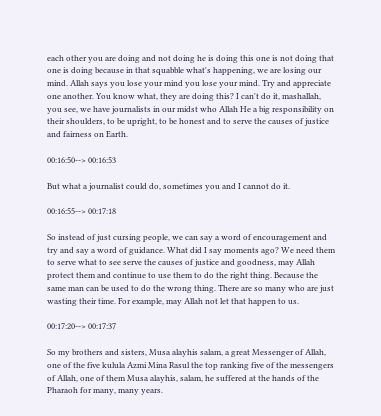each other you are doing and not doing he is doing this one is not doing that one is doing because in that squabble what's happening, we are losing our mind. Allah says you lose your mind you lose your mind. Try and appreciate one another. You know what, they are doing this? I can't do it, mashallah, you see, we have journalists in our midst who Allah He a big responsibility on their shoulders, to be upright, to be honest and to serve the causes of justice and fairness on Earth.

00:16:50--> 00:16:53

But what a journalist could do, sometimes you and I cannot do it.

00:16:55--> 00:17:18

So instead of just cursing people, we can say a word of encouragement and try and say a word of guidance. What did I say moments ago? We need them to serve what to see serve the causes of justice and goodness, may Allah protect them and continue to use them to do the right thing. Because the same man can be used to do the wrong thing. There are so many who are just wasting their time. For example, may Allah not let that happen to us.

00:17:20--> 00:17:37

So my brothers and sisters, Musa alayhis salam, a great Messenger of Allah, one of the five kulula Azmi Mina Rasul the top ranking five of the messengers of Allah, one of them Musa alayhis, salam, he suffered at the hands of the Pharaoh for many, many years.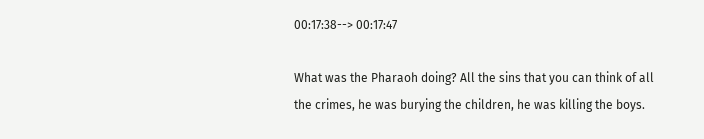00:17:38--> 00:17:47

What was the Pharaoh doing? All the sins that you can think of all the crimes, he was burying the children, he was killing the boys.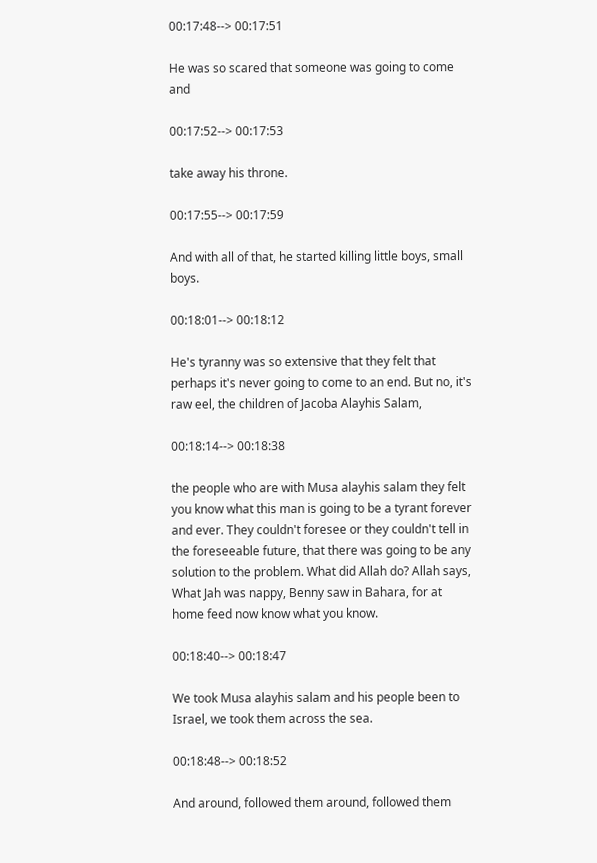00:17:48--> 00:17:51

He was so scared that someone was going to come and

00:17:52--> 00:17:53

take away his throne.

00:17:55--> 00:17:59

And with all of that, he started killing little boys, small boys.

00:18:01--> 00:18:12

He's tyranny was so extensive that they felt that perhaps it's never going to come to an end. But no, it's raw eel, the children of Jacoba Alayhis Salam,

00:18:14--> 00:18:38

the people who are with Musa alayhis salam they felt you know what this man is going to be a tyrant forever and ever. They couldn't foresee or they couldn't tell in the foreseeable future, that there was going to be any solution to the problem. What did Allah do? Allah says, What Jah was nappy, Benny saw in Bahara, for at home feed now know what you know.

00:18:40--> 00:18:47

We took Musa alayhis salam and his people been to Israel, we took them across the sea.

00:18:48--> 00:18:52

And around, followed them around, followed them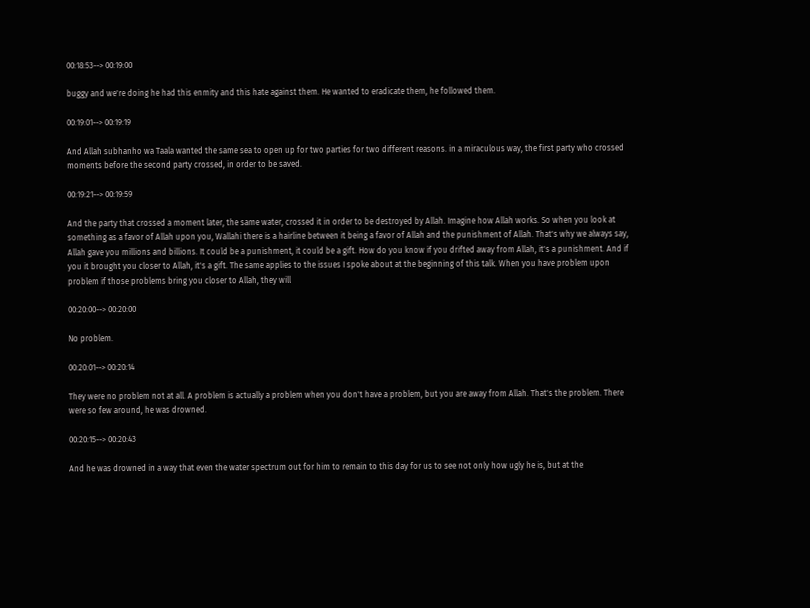00:18:53--> 00:19:00

buggy and we're doing he had this enmity and this hate against them. He wanted to eradicate them, he followed them.

00:19:01--> 00:19:19

And Allah subhanho wa Taala wanted the same sea to open up for two parties for two different reasons. in a miraculous way, the first party who crossed moments before the second party crossed, in order to be saved.

00:19:21--> 00:19:59

And the party that crossed a moment later, the same water, crossed it in order to be destroyed by Allah. Imagine how Allah works. So when you look at something as a favor of Allah upon you, Wallahi there is a hairline between it being a favor of Allah and the punishment of Allah. That's why we always say, Allah gave you millions and billions. It could be a punishment, it could be a gift. How do you know if you drifted away from Allah, it's a punishment. And if you it brought you closer to Allah, it's a gift. The same applies to the issues I spoke about at the beginning of this talk. When you have problem upon problem if those problems bring you closer to Allah, they will

00:20:00--> 00:20:00

No problem.

00:20:01--> 00:20:14

They were no problem not at all. A problem is actually a problem when you don't have a problem, but you are away from Allah. That's the problem. There were so few around, he was drowned.

00:20:15--> 00:20:43

And he was drowned in a way that even the water spectrum out for him to remain to this day for us to see not only how ugly he is, but at the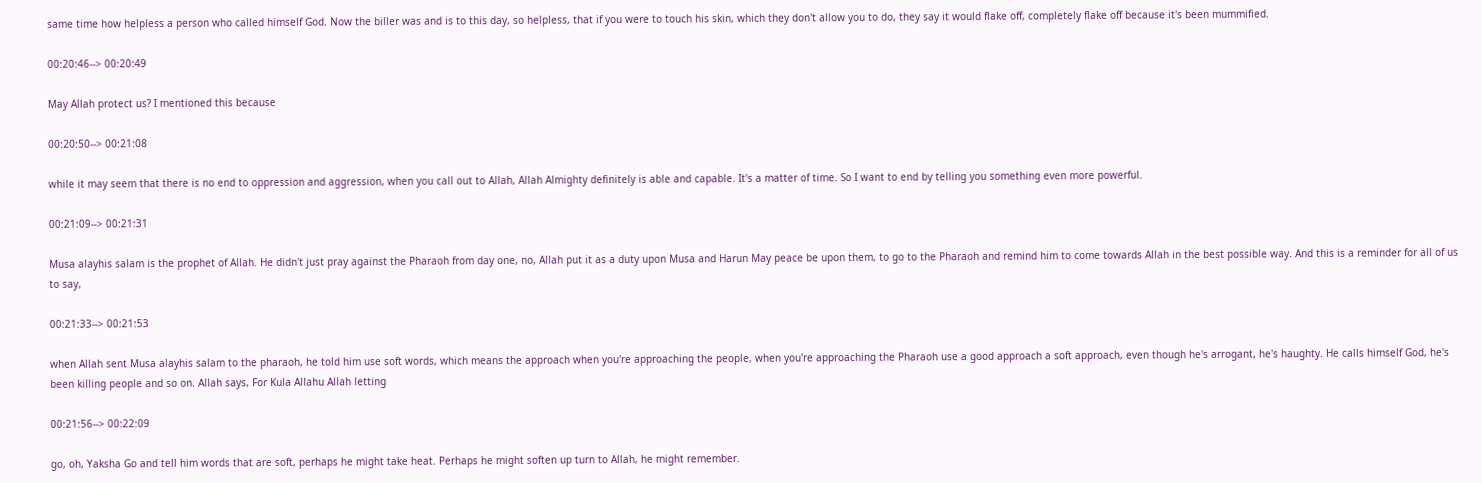same time how helpless a person who called himself God. Now the biller was and is to this day, so helpless, that if you were to touch his skin, which they don't allow you to do, they say it would flake off, completely flake off because it's been mummified.

00:20:46--> 00:20:49

May Allah protect us? I mentioned this because

00:20:50--> 00:21:08

while it may seem that there is no end to oppression and aggression, when you call out to Allah, Allah Almighty definitely is able and capable. It's a matter of time. So I want to end by telling you something even more powerful.

00:21:09--> 00:21:31

Musa alayhis salam is the prophet of Allah. He didn't just pray against the Pharaoh from day one, no, Allah put it as a duty upon Musa and Harun May peace be upon them, to go to the Pharaoh and remind him to come towards Allah in the best possible way. And this is a reminder for all of us to say,

00:21:33--> 00:21:53

when Allah sent Musa alayhis salam to the pharaoh, he told him use soft words, which means the approach when you're approaching the people, when you're approaching the Pharaoh use a good approach a soft approach, even though he's arrogant, he's haughty. He calls himself God, he's been killing people and so on. Allah says, For Kula Allahu Allah letting

00:21:56--> 00:22:09

go, oh, Yaksha Go and tell him words that are soft, perhaps he might take heat. Perhaps he might soften up turn to Allah, he might remember.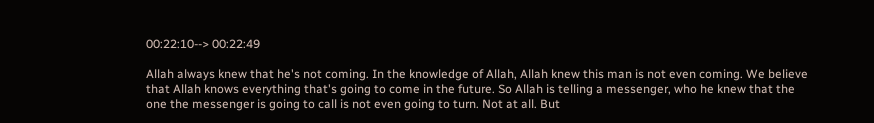00:22:10--> 00:22:49

Allah always knew that he's not coming. In the knowledge of Allah, Allah knew this man is not even coming. We believe that Allah knows everything that's going to come in the future. So Allah is telling a messenger, who he knew that the one the messenger is going to call is not even going to turn. Not at all. But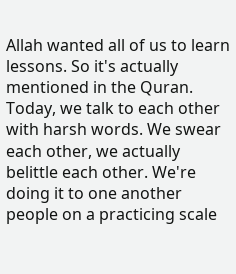Allah wanted all of us to learn lessons. So it's actually mentioned in the Quran. Today, we talk to each other with harsh words. We swear each other, we actually belittle each other. We're doing it to one another people on a practicing scale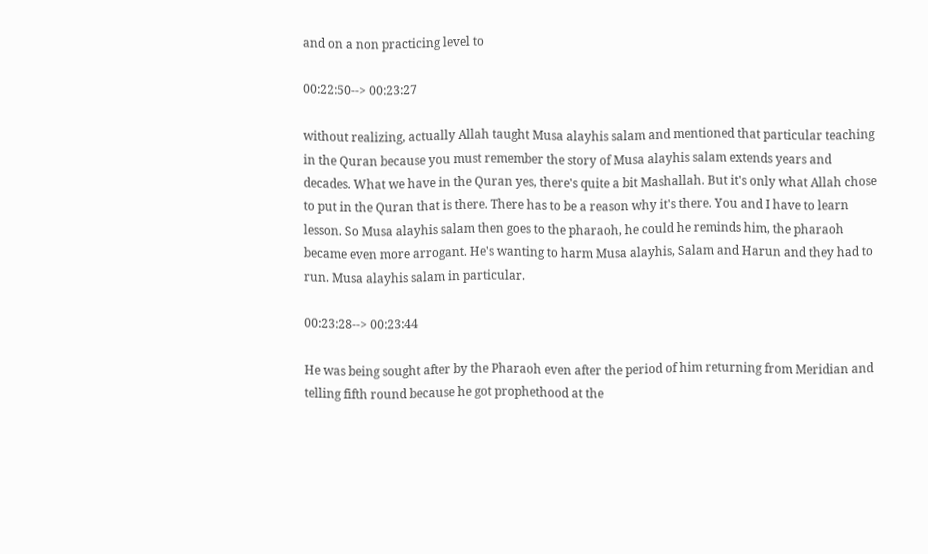and on a non practicing level to

00:22:50--> 00:23:27

without realizing, actually Allah taught Musa alayhis salam and mentioned that particular teaching in the Quran because you must remember the story of Musa alayhis salam extends years and decades. What we have in the Quran yes, there's quite a bit Mashallah. But it's only what Allah chose to put in the Quran that is there. There has to be a reason why it's there. You and I have to learn lesson. So Musa alayhis salam then goes to the pharaoh, he could he reminds him, the pharaoh became even more arrogant. He's wanting to harm Musa alayhis, Salam and Harun and they had to run. Musa alayhis salam in particular.

00:23:28--> 00:23:44

He was being sought after by the Pharaoh even after the period of him returning from Meridian and telling fifth round because he got prophethood at the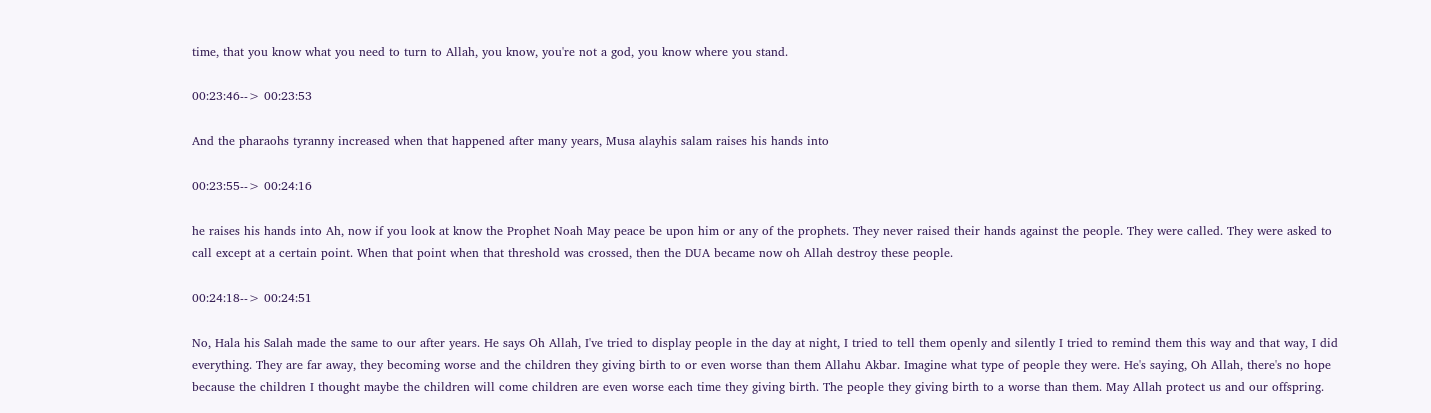time, that you know what you need to turn to Allah, you know, you're not a god, you know where you stand.

00:23:46--> 00:23:53

And the pharaohs tyranny increased when that happened after many years, Musa alayhis salam raises his hands into

00:23:55--> 00:24:16

he raises his hands into Ah, now if you look at know the Prophet Noah May peace be upon him or any of the prophets. They never raised their hands against the people. They were called. They were asked to call except at a certain point. When that point when that threshold was crossed, then the DUA became now oh Allah destroy these people.

00:24:18--> 00:24:51

No, Hala his Salah made the same to our after years. He says Oh Allah, I've tried to display people in the day at night, I tried to tell them openly and silently I tried to remind them this way and that way, I did everything. They are far away, they becoming worse and the children they giving birth to or even worse than them Allahu Akbar. Imagine what type of people they were. He's saying, Oh Allah, there's no hope because the children I thought maybe the children will come children are even worse each time they giving birth. The people they giving birth to a worse than them. May Allah protect us and our offspring.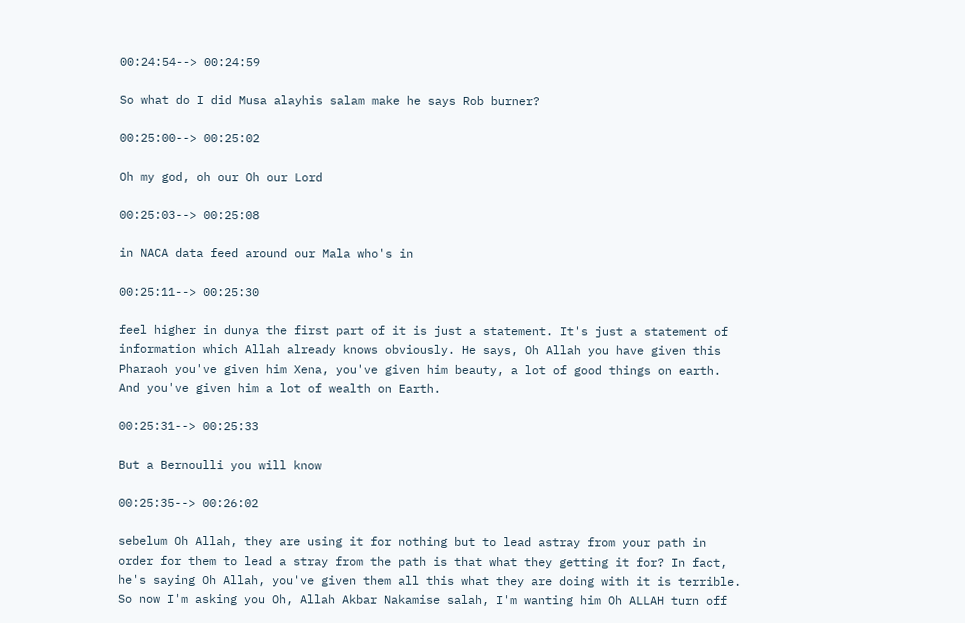00:24:54--> 00:24:59

So what do I did Musa alayhis salam make he says Rob burner?

00:25:00--> 00:25:02

Oh my god, oh our Oh our Lord

00:25:03--> 00:25:08

in NACA data feed around our Mala who's in

00:25:11--> 00:25:30

feel higher in dunya the first part of it is just a statement. It's just a statement of information which Allah already knows obviously. He says, Oh Allah you have given this Pharaoh you've given him Xena, you've given him beauty, a lot of good things on earth. And you've given him a lot of wealth on Earth.

00:25:31--> 00:25:33

But a Bernoulli you will know

00:25:35--> 00:26:02

sebelum Oh Allah, they are using it for nothing but to lead astray from your path in order for them to lead a stray from the path is that what they getting it for? In fact, he's saying Oh Allah, you've given them all this what they are doing with it is terrible. So now I'm asking you Oh, Allah Akbar Nakamise salah, I'm wanting him Oh ALLAH turn off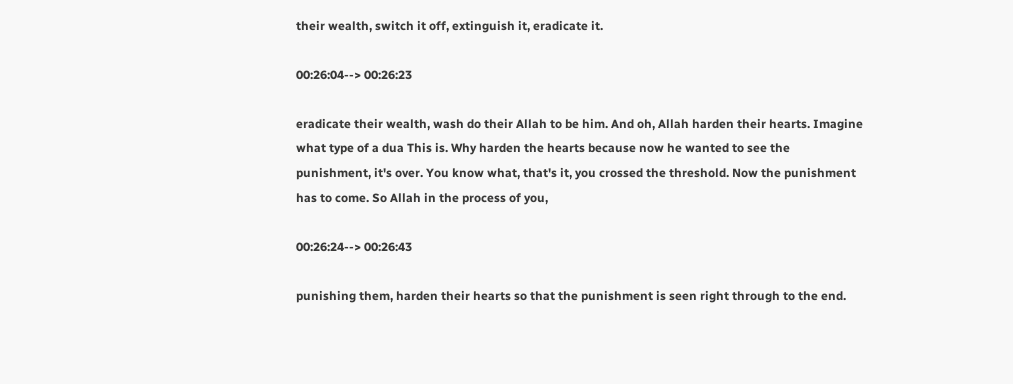their wealth, switch it off, extinguish it, eradicate it.

00:26:04--> 00:26:23

eradicate their wealth, wash do their Allah to be him. And oh, Allah harden their hearts. Imagine what type of a dua This is. Why harden the hearts because now he wanted to see the punishment, it's over. You know what, that's it, you crossed the threshold. Now the punishment has to come. So Allah in the process of you,

00:26:24--> 00:26:43

punishing them, harden their hearts so that the punishment is seen right through to the end.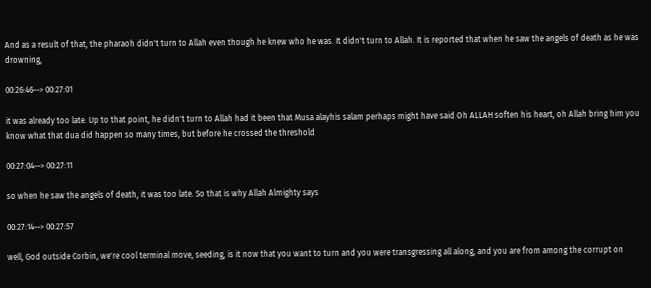And as a result of that, the pharaoh didn't turn to Allah even though he knew who he was. It didn't turn to Allah. It is reported that when he saw the angels of death as he was drowning,

00:26:46--> 00:27:01

it was already too late. Up to that point, he didn't turn to Allah had it been that Musa alayhis salam perhaps might have said Oh ALLAH soften his heart, oh Allah bring him you know what that dua did happen so many times, but before he crossed the threshold

00:27:04--> 00:27:11

so when he saw the angels of death, it was too late. So that is why Allah Almighty says

00:27:14--> 00:27:57

well, God outside Corbin, we're cool terminal move, seeding, is it now that you want to turn and you were transgressing all along, and you are from among the corrupt on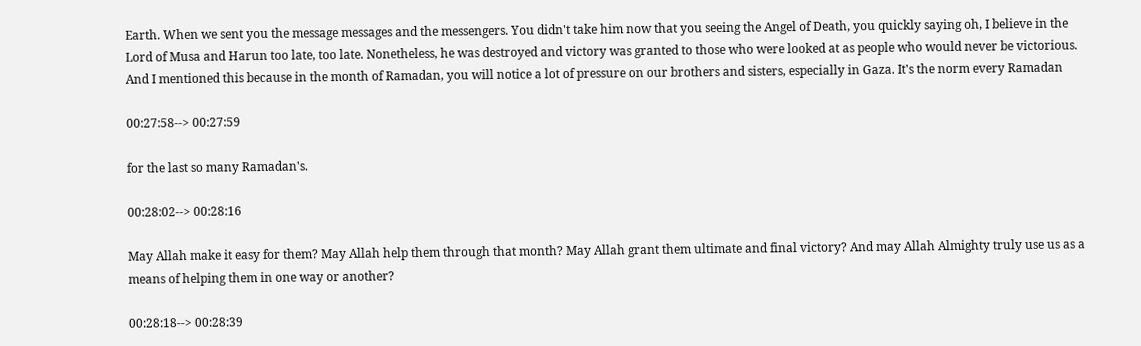Earth. When we sent you the message messages and the messengers. You didn't take him now that you seeing the Angel of Death, you quickly saying oh, I believe in the Lord of Musa and Harun too late, too late. Nonetheless, he was destroyed and victory was granted to those who were looked at as people who would never be victorious. And I mentioned this because in the month of Ramadan, you will notice a lot of pressure on our brothers and sisters, especially in Gaza. It's the norm every Ramadan

00:27:58--> 00:27:59

for the last so many Ramadan's.

00:28:02--> 00:28:16

May Allah make it easy for them? May Allah help them through that month? May Allah grant them ultimate and final victory? And may Allah Almighty truly use us as a means of helping them in one way or another?

00:28:18--> 00:28:39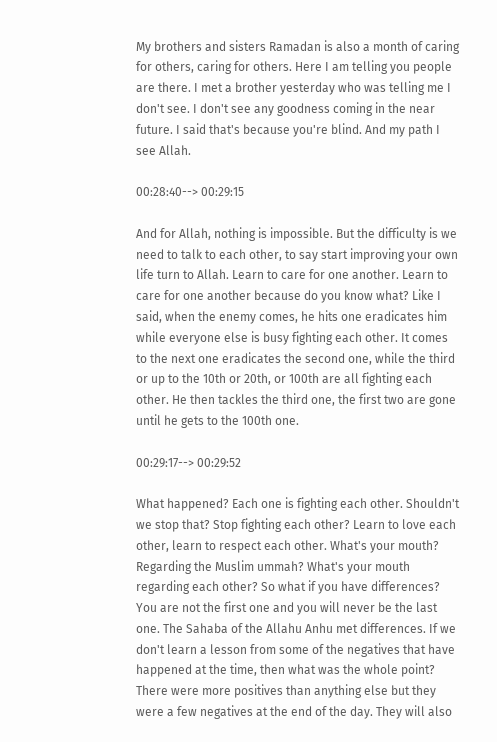My brothers and sisters Ramadan is also a month of caring for others, caring for others. Here I am telling you people are there. I met a brother yesterday who was telling me I don't see. I don't see any goodness coming in the near future. I said that's because you're blind. And my path I see Allah.

00:28:40--> 00:29:15

And for Allah, nothing is impossible. But the difficulty is we need to talk to each other, to say start improving your own life turn to Allah. Learn to care for one another. Learn to care for one another because do you know what? Like I said, when the enemy comes, he hits one eradicates him while everyone else is busy fighting each other. It comes to the next one eradicates the second one, while the third or up to the 10th or 20th, or 100th are all fighting each other. He then tackles the third one, the first two are gone until he gets to the 100th one.

00:29:17--> 00:29:52

What happened? Each one is fighting each other. Shouldn't we stop that? Stop fighting each other? Learn to love each other, learn to respect each other. What's your mouth? Regarding the Muslim ummah? What's your mouth regarding each other? So what if you have differences? You are not the first one and you will never be the last one. The Sahaba of the Allahu Anhu met differences. If we don't learn a lesson from some of the negatives that have happened at the time, then what was the whole point? There were more positives than anything else but they were a few negatives at the end of the day. They will also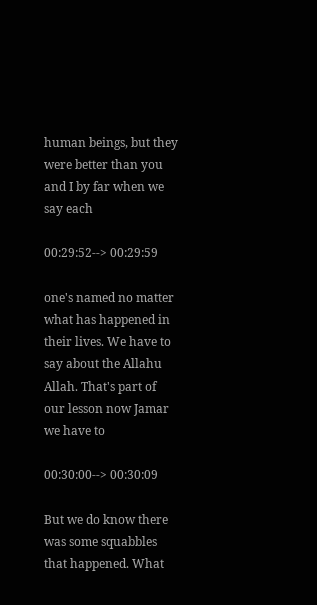human beings, but they were better than you and I by far when we say each

00:29:52--> 00:29:59

one's named no matter what has happened in their lives. We have to say about the Allahu Allah. That's part of our lesson now Jamar we have to

00:30:00--> 00:30:09

But we do know there was some squabbles that happened. What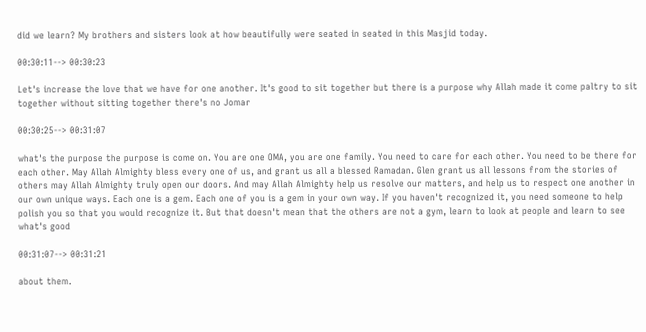did we learn? My brothers and sisters look at how beautifully were seated in seated in this Masjid today.

00:30:11--> 00:30:23

Let's increase the love that we have for one another. It's good to sit together but there is a purpose why Allah made it come paltry to sit together without sitting together there's no Jomar

00:30:25--> 00:31:07

what's the purpose the purpose is come on. You are one OMA, you are one family. You need to care for each other. You need to be there for each other. May Allah Almighty bless every one of us, and grant us all a blessed Ramadan. Glen grant us all lessons from the stories of others may Allah Almighty truly open our doors. And may Allah Almighty help us resolve our matters, and help us to respect one another in our own unique ways. Each one is a gem. Each one of you is a gem in your own way. If you haven't recognized it, you need someone to help polish you so that you would recognize it. But that doesn't mean that the others are not a gym, learn to look at people and learn to see what's good

00:31:07--> 00:31:21

about them.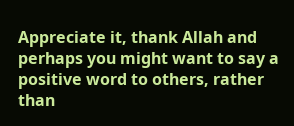Appreciate it, thank Allah and perhaps you might want to say a positive word to others, rather than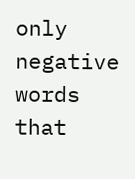only negative words that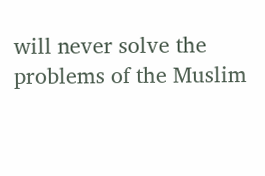will never solve the problems of the Muslim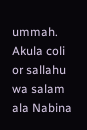ummah. Akula coli or sallahu wa salam ala Nabina